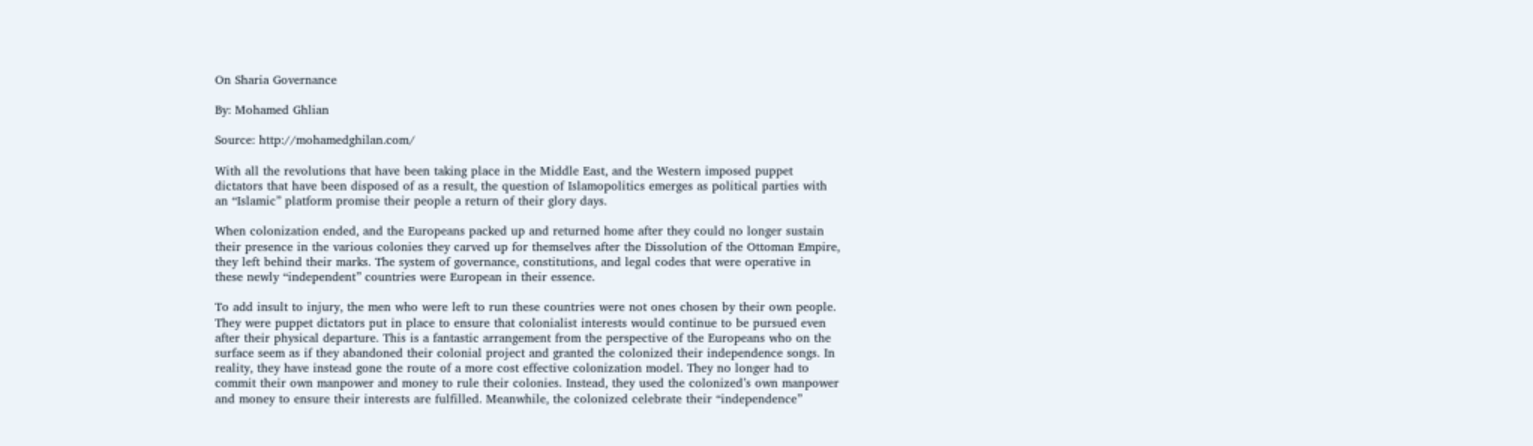On Sharia Governance

By: Mohamed Ghlian

Source: http://mohamedghilan.com/

With all the revolutions that have been taking place in the Middle East, and the Western imposed puppet dictators that have been disposed of as a result, the question of Islamopolitics emerges as political parties with an “Islamic” platform promise their people a return of their glory days.

When colonization ended, and the Europeans packed up and returned home after they could no longer sustain their presence in the various colonies they carved up for themselves after the Dissolution of the Ottoman Empire, they left behind their marks. The system of governance, constitutions, and legal codes that were operative in these newly “independent” countries were European in their essence.

To add insult to injury, the men who were left to run these countries were not ones chosen by their own people. They were puppet dictators put in place to ensure that colonialist interests would continue to be pursued even after their physical departure. This is a fantastic arrangement from the perspective of the Europeans who on the surface seem as if they abandoned their colonial project and granted the colonized their independence songs. In reality, they have instead gone the route of a more cost effective colonization model. They no longer had to commit their own manpower and money to rule their colonies. Instead, they used the colonized’s own manpower and money to ensure their interests are fulfilled. Meanwhile, the colonized celebrate their “independence”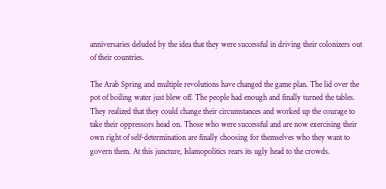anniversaries deluded by the idea that they were successful in driving their colonizers out of their countries.

The Arab Spring and multiple revolutions have changed the game plan. The lid over the pot of boiling water just blew off. The people had enough and finally turned the tables. They realized that they could change their circumstances and worked up the courage to take their oppressors head on. Those who were successful and are now exercising their own right of self-determination are finally choosing for themselves who they want to govern them. At this juncture, Islamopolitics rears its ugly head to the crowds.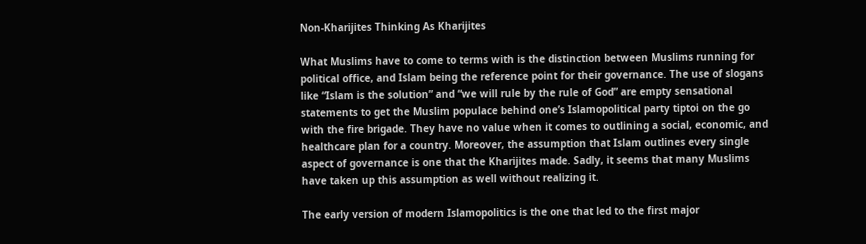Non-Kharijites Thinking As Kharijites

What Muslims have to come to terms with is the distinction between Muslims running for political office, and Islam being the reference point for their governance. The use of slogans like “Islam is the solution” and “we will rule by the rule of God” are empty sensational statements to get the Muslim populace behind one’s Islamopolitical party tiptoi on the go with the fire brigade. They have no value when it comes to outlining a social, economic, and healthcare plan for a country. Moreover, the assumption that Islam outlines every single aspect of governance is one that the Kharijites made. Sadly, it seems that many Muslims have taken up this assumption as well without realizing it.

The early version of modern Islamopolitics is the one that led to the first major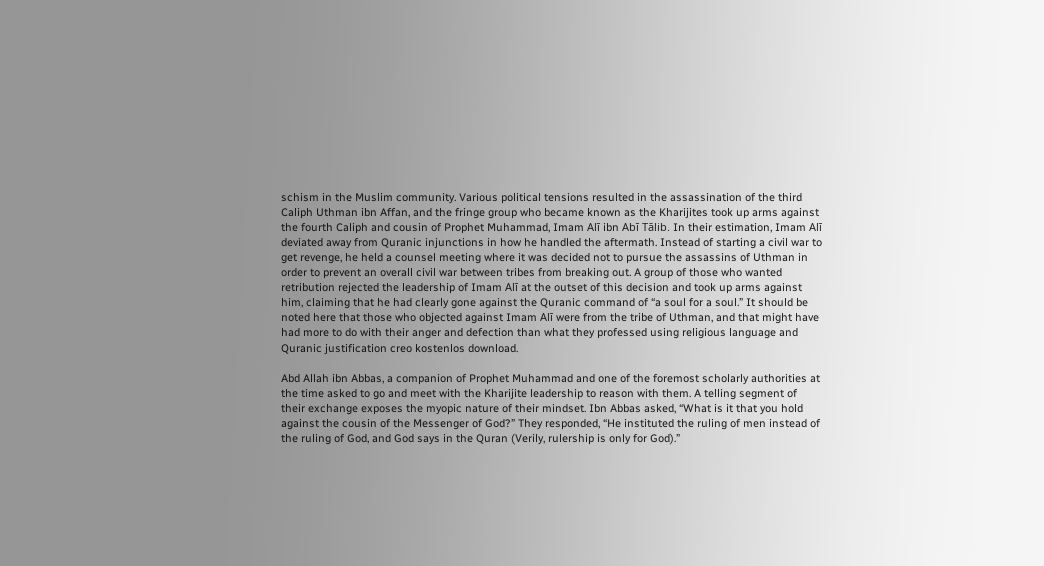schism in the Muslim community. Various political tensions resulted in the assassination of the third Caliph Uthman ibn Affan, and the fringe group who became known as the Kharijites took up arms against the fourth Caliph and cousin of Prophet Muhammad, Imam Alī ibn Abī Tālib. In their estimation, Imam Alī deviated away from Quranic injunctions in how he handled the aftermath. Instead of starting a civil war to get revenge, he held a counsel meeting where it was decided not to pursue the assassins of Uthman in order to prevent an overall civil war between tribes from breaking out. A group of those who wanted retribution rejected the leadership of Imam Alī at the outset of this decision and took up arms against him, claiming that he had clearly gone against the Quranic command of “a soul for a soul.” It should be noted here that those who objected against Imam Alī were from the tribe of Uthman, and that might have had more to do with their anger and defection than what they professed using religious language and Quranic justification creo kostenlos download.

Abd Allah ibn Abbas, a companion of Prophet Muhammad and one of the foremost scholarly authorities at the time asked to go and meet with the Kharijite leadership to reason with them. A telling segment of their exchange exposes the myopic nature of their mindset. Ibn Abbas asked, “What is it that you hold against the cousin of the Messenger of God?” They responded, “He instituted the ruling of men instead of the ruling of God, and God says in the Quran (Verily, rulership is only for God).”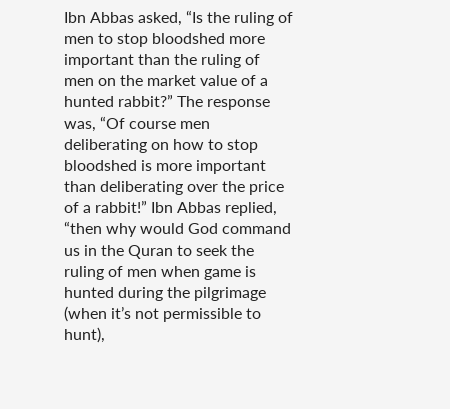Ibn Abbas asked, “Is the ruling of men to stop bloodshed more important than the ruling of men on the market value of a hunted rabbit?” The response was, “Of course men deliberating on how to stop bloodshed is more important than deliberating over the price of a rabbit!” Ibn Abbas replied, “then why would God command us in the Quran to seek the ruling of men when game is hunted during the pilgrimage (when it’s not permissible to hunt),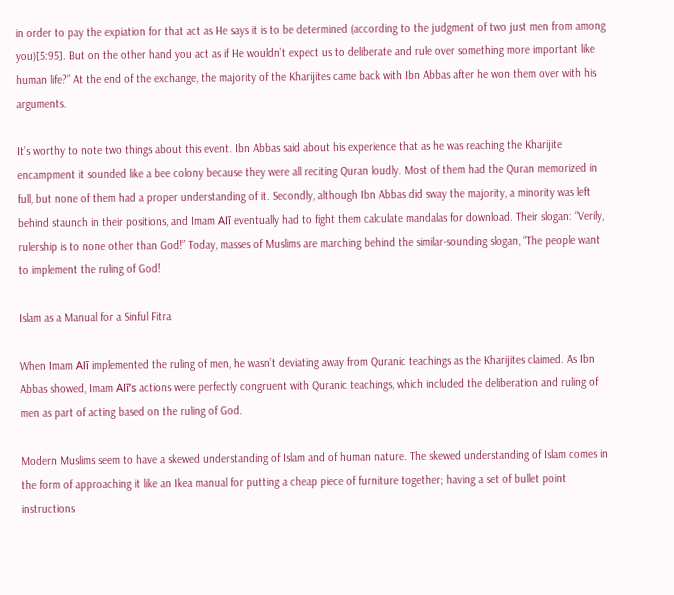in order to pay the expiation for that act as He says it is to be determined (according to the judgment of two just men from among you)[5:95]. But on the other hand you act as if He wouldn’t expect us to deliberate and rule over something more important like human life?” At the end of the exchange, the majority of the Kharijites came back with Ibn Abbas after he won them over with his arguments.

It’s worthy to note two things about this event. Ibn Abbas said about his experience that as he was reaching the Kharijite encampment it sounded like a bee colony because they were all reciting Quran loudly. Most of them had the Quran memorized in full, but none of them had a proper understanding of it. Secondly, although Ibn Abbas did sway the majority, a minority was left behind staunch in their positions, and Imam Alī eventually had to fight them calculate mandalas for download. Their slogan: “Verily, rulership is to none other than God!” Today, masses of Muslims are marching behind the similar-sounding slogan, “The people want to implement the ruling of God!

Islam as a Manual for a Sinful Fitra

When Imam Alī implemented the ruling of men, he wasn’t deviating away from Quranic teachings as the Kharijites claimed. As Ibn Abbas showed, Imam Alī’s actions were perfectly congruent with Quranic teachings, which included the deliberation and ruling of men as part of acting based on the ruling of God.

Modern Muslims seem to have a skewed understanding of Islam and of human nature. The skewed understanding of Islam comes in the form of approaching it like an Ikea manual for putting a cheap piece of furniture together; having a set of bullet point instructions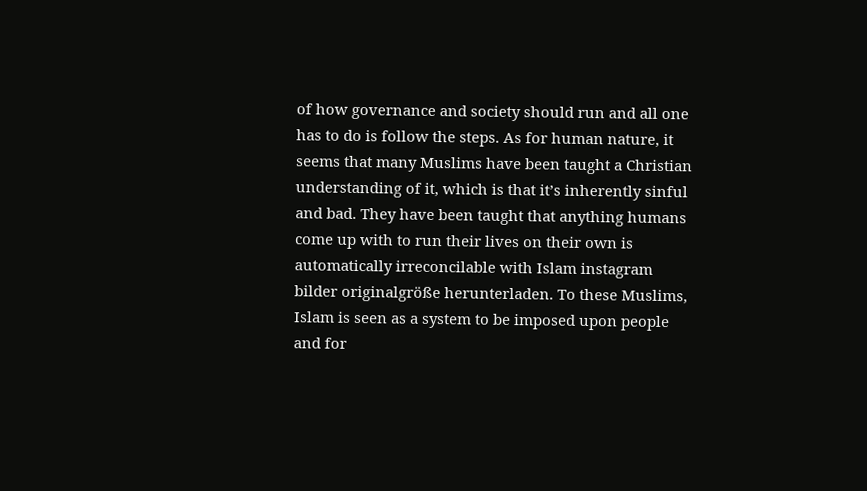of how governance and society should run and all one has to do is follow the steps. As for human nature, it seems that many Muslims have been taught a Christian understanding of it, which is that it’s inherently sinful and bad. They have been taught that anything humans come up with to run their lives on their own is automatically irreconcilable with Islam instagram bilder originalgröße herunterladen. To these Muslims, Islam is seen as a system to be imposed upon people and for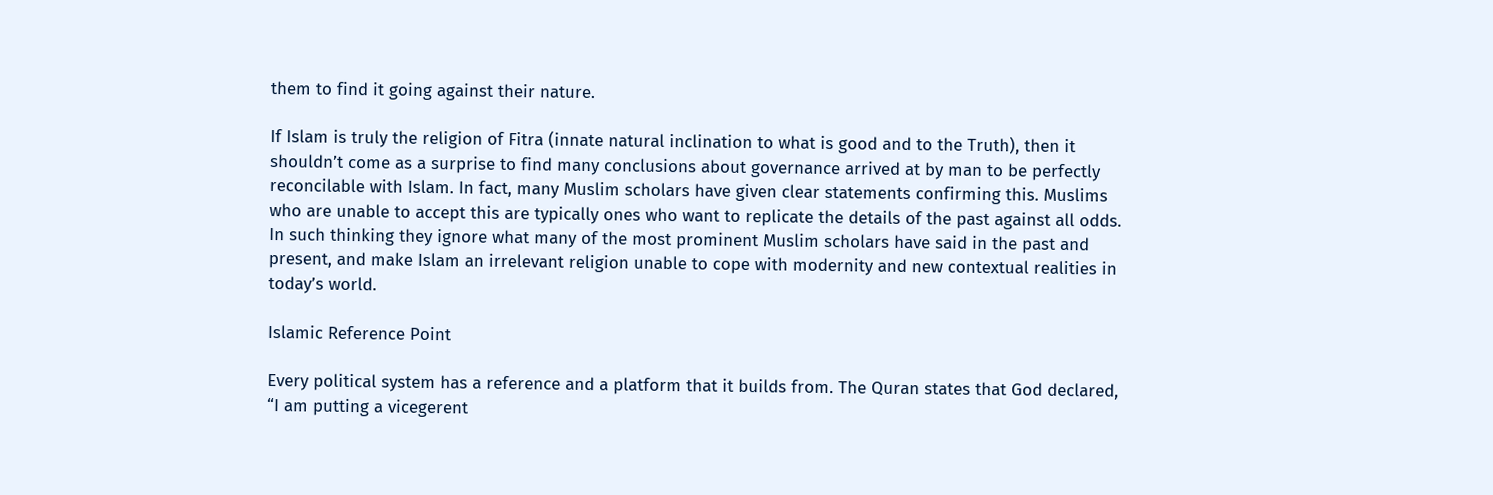them to find it going against their nature.

If Islam is truly the religion of Fitra (innate natural inclination to what is good and to the Truth), then it shouldn’t come as a surprise to find many conclusions about governance arrived at by man to be perfectly reconcilable with Islam. In fact, many Muslim scholars have given clear statements confirming this. Muslims who are unable to accept this are typically ones who want to replicate the details of the past against all odds. In such thinking they ignore what many of the most prominent Muslim scholars have said in the past and present, and make Islam an irrelevant religion unable to cope with modernity and new contextual realities in today’s world.

Islamic Reference Point

Every political system has a reference and a platform that it builds from. The Quran states that God declared, “I am putting a vicegerent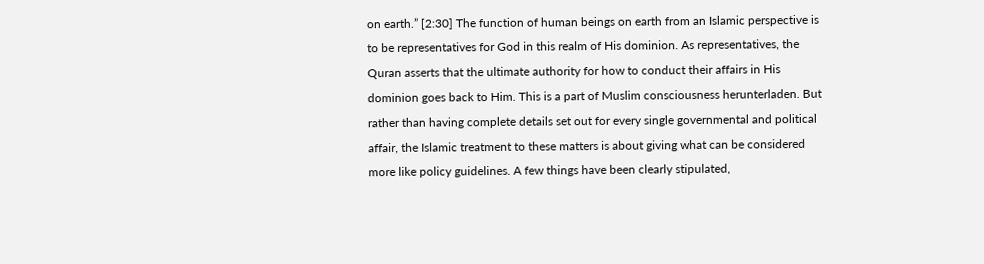on earth.” [2:30] The function of human beings on earth from an Islamic perspective is to be representatives for God in this realm of His dominion. As representatives, the Quran asserts that the ultimate authority for how to conduct their affairs in His dominion goes back to Him. This is a part of Muslim consciousness herunterladen. But rather than having complete details set out for every single governmental and political affair, the Islamic treatment to these matters is about giving what can be considered more like policy guidelines. A few things have been clearly stipulated,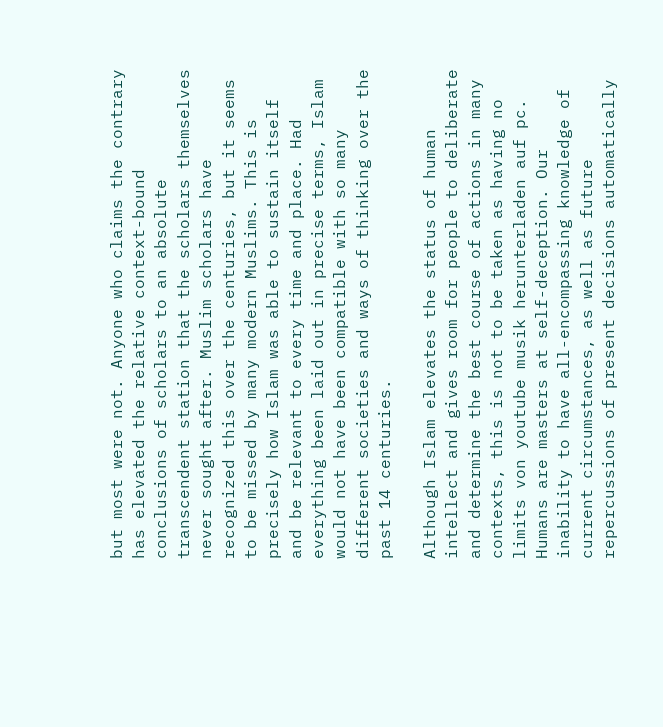but most were not. Anyone who claims the contrary has elevated the relative context-bound conclusions of scholars to an absolute transcendent station that the scholars themselves never sought after. Muslim scholars have recognized this over the centuries, but it seems to be missed by many modern Muslims. This is precisely how Islam was able to sustain itself and be relevant to every time and place. Had everything been laid out in precise terms, Islam would not have been compatible with so many different societies and ways of thinking over the past 14 centuries.

Although Islam elevates the status of human intellect and gives room for people to deliberate and determine the best course of actions in many contexts, this is not to be taken as having no limits von youtube musik herunterladen auf pc. Humans are masters at self-deception. Our inability to have all-encompassing knowledge of current circumstances, as well as future repercussions of present decisions automatically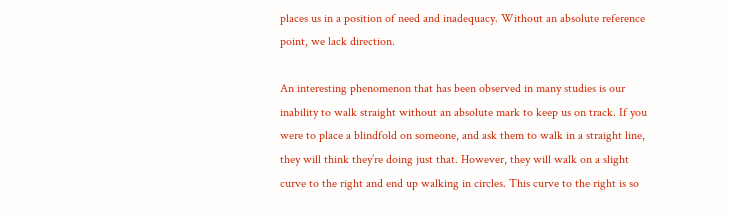places us in a position of need and inadequacy. Without an absolute reference point, we lack direction.

An interesting phenomenon that has been observed in many studies is our inability to walk straight without an absolute mark to keep us on track. If you were to place a blindfold on someone, and ask them to walk in a straight line, they will think they’re doing just that. However, they will walk on a slight curve to the right and end up walking in circles. This curve to the right is so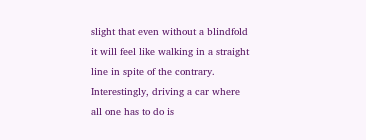slight that even without a blindfold it will feel like walking in a straight line in spite of the contrary. Interestingly, driving a car where all one has to do is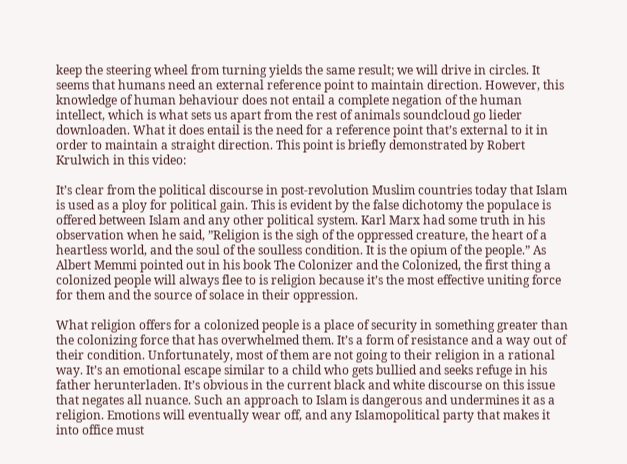keep the steering wheel from turning yields the same result; we will drive in circles. It seems that humans need an external reference point to maintain direction. However, this knowledge of human behaviour does not entail a complete negation of the human intellect, which is what sets us apart from the rest of animals soundcloud go lieder downloaden. What it does entail is the need for a reference point that’s external to it in order to maintain a straight direction. This point is briefly demonstrated by Robert Krulwich in this video:

It’s clear from the political discourse in post-revolution Muslim countries today that Islam is used as a ploy for political gain. This is evident by the false dichotomy the populace is offered between Islam and any other political system. Karl Marx had some truth in his observation when he said, ”Religion is the sigh of the oppressed creature, the heart of a heartless world, and the soul of the soulless condition. It is the opium of the people.” As Albert Memmi pointed out in his book The Colonizer and the Colonized, the first thing a colonized people will always flee to is religion because it’s the most effective uniting force for them and the source of solace in their oppression.

What religion offers for a colonized people is a place of security in something greater than the colonizing force that has overwhelmed them. It’s a form of resistance and a way out of their condition. Unfortunately, most of them are not going to their religion in a rational way. It’s an emotional escape similar to a child who gets bullied and seeks refuge in his father herunterladen. It’s obvious in the current black and white discourse on this issue that negates all nuance. Such an approach to Islam is dangerous and undermines it as a religion. Emotions will eventually wear off, and any Islamopolitical party that makes it into office must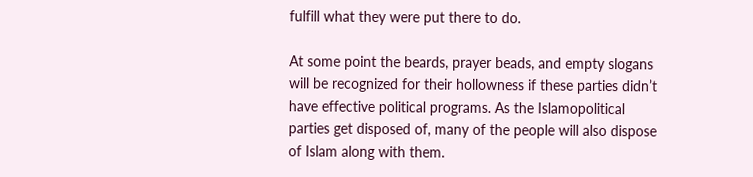fulfill what they were put there to do.

At some point the beards, prayer beads, and empty slogans will be recognized for their hollowness if these parties didn’t have effective political programs. As the Islamopolitical parties get disposed of, many of the people will also dispose of Islam along with them.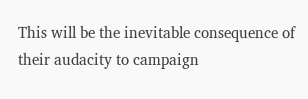This will be the inevitable consequence of their audacity to campaign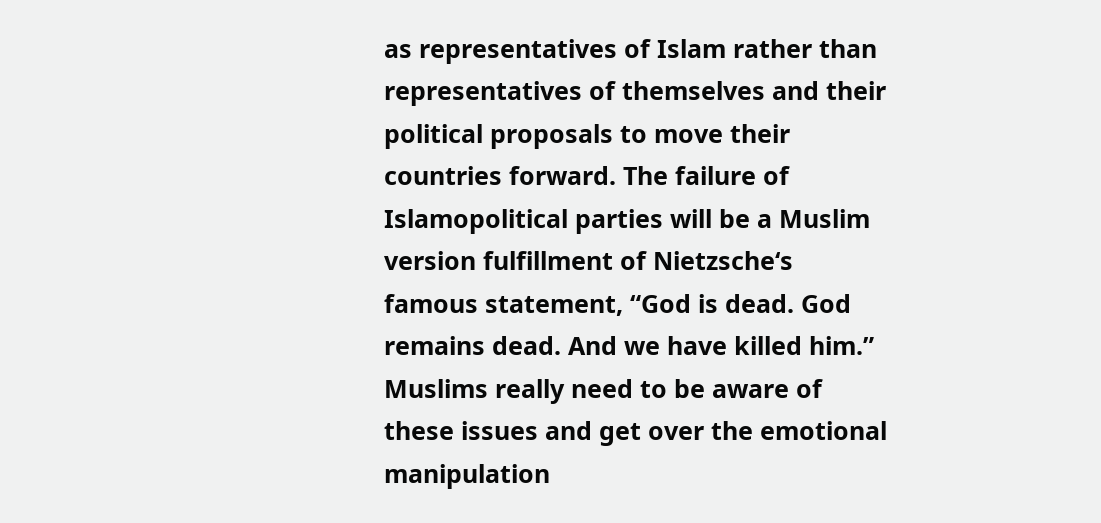as representatives of Islam rather than representatives of themselves and their political proposals to move their countries forward. The failure of Islamopolitical parties will be a Muslim version fulfillment of Nietzsche‘s famous statement, “God is dead. God remains dead. And we have killed him.” Muslims really need to be aware of these issues and get over the emotional manipulation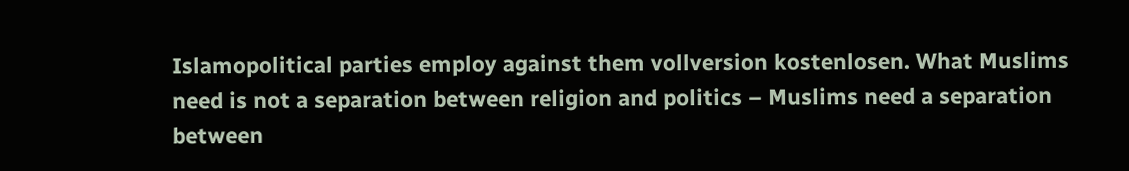Islamopolitical parties employ against them vollversion kostenlosen. What Muslims need is not a separation between religion and politics – Muslims need a separation between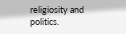religiosity and politics.